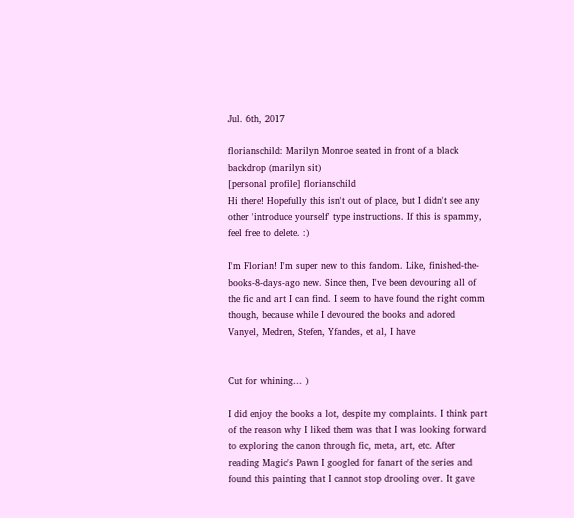Jul. 6th, 2017

florianschild: Marilyn Monroe seated in front of a black backdrop (marilyn sit)
[personal profile] florianschild
Hi there! Hopefully this isn't out of place, but I didn't see any other 'introduce yourself' type instructions. If this is spammy, feel free to delete. :)

I'm Florian! I'm super new to this fandom. Like, finished-the-books-8-days-ago new. Since then, I've been devouring all of the fic and art I can find. I seem to have found the right comm though, because while I devoured the books and adored Vanyel, Medren, Stefen, Yfandes, et al, I have


Cut for whining... )

I did enjoy the books a lot, despite my complaints. I think part of the reason why I liked them was that I was looking forward to exploring the canon through fic, meta, art, etc. After reading Magic's Pawn I googled for fanart of the series and found this painting that I cannot stop drooling over. It gave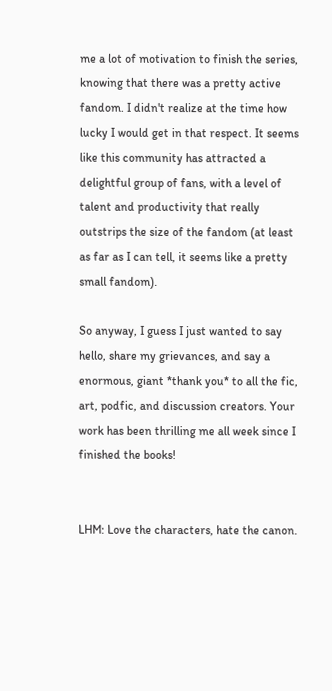me a lot of motivation to finish the series, knowing that there was a pretty active fandom. I didn't realize at the time how lucky I would get in that respect. It seems like this community has attracted a delightful group of fans, with a level of talent and productivity that really outstrips the size of the fandom (at least as far as I can tell, it seems like a pretty small fandom).

So anyway, I guess I just wanted to say hello, share my grievances, and say a enormous, giant *thank you* to all the fic, art, podfic, and discussion creators. Your work has been thrilling me all week since I finished the books!


LHM: Love the characters, hate the canon.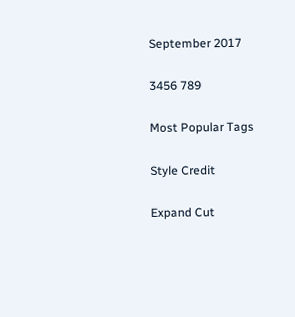September 2017

3456 789

Most Popular Tags

Style Credit

Expand Cut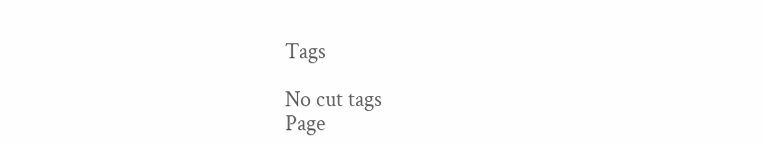Tags

No cut tags
Page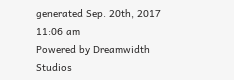generated Sep. 20th, 2017 11:06 am
Powered by Dreamwidth Studios